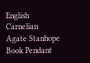English Carnelian Agate Stanhope Book Pendant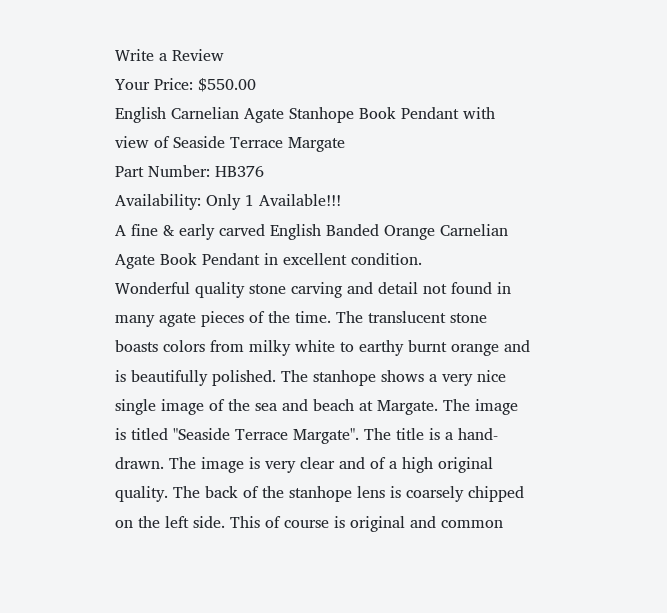Write a Review
Your Price: $550.00
English Carnelian Agate Stanhope Book Pendant with view of Seaside Terrace Margate
Part Number: HB376
Availability: Only 1 Available!!!
A fine & early carved English Banded Orange Carnelian Agate Book Pendant in excellent condition.
Wonderful quality stone carving and detail not found in many agate pieces of the time. The translucent stone boasts colors from milky white to earthy burnt orange and is beautifully polished. The stanhope shows a very nice single image of the sea and beach at Margate. The image is titled "Seaside Terrace Margate". The title is a hand-drawn. The image is very clear and of a high original quality. The back of the stanhope lens is coarsely chipped on the left side. This of course is original and common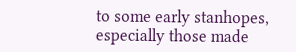to some early stanhopes, especially those made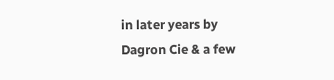in later years by Dagron Cie & a few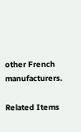other French manufacturers.

Related Items